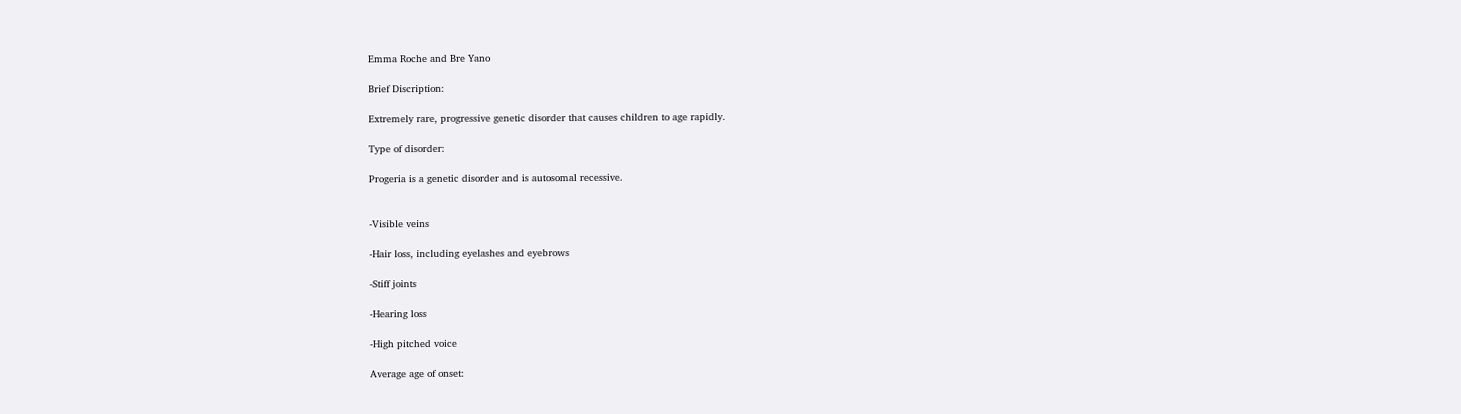Emma Roche and Bre Yano

Brief Discription:

Extremely rare, progressive genetic disorder that causes children to age rapidly.

Type of disorder:

Progeria is a genetic disorder and is autosomal recessive.


-Visible veins

-Hair loss, including eyelashes and eyebrows

-Stiff joints

-Hearing loss

-High pitched voice

Average age of onset: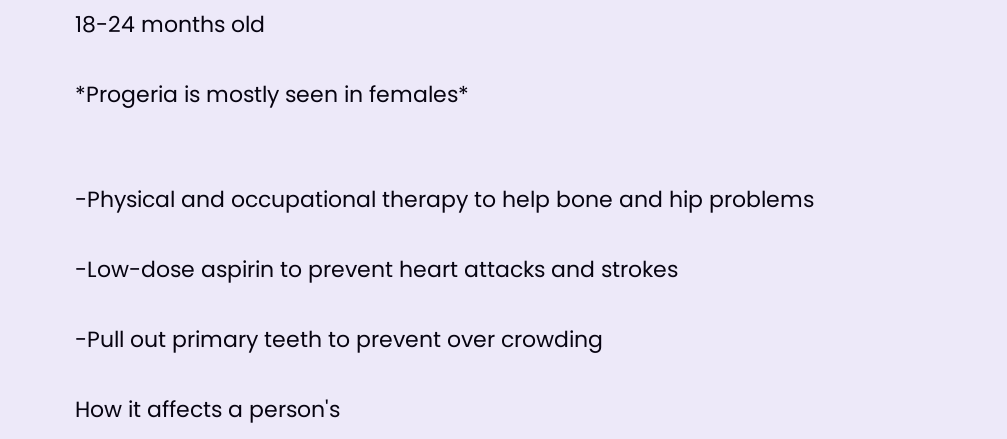18-24 months old

*Progeria is mostly seen in females*


-Physical and occupational therapy to help bone and hip problems

-Low-dose aspirin to prevent heart attacks and strokes

-Pull out primary teeth to prevent over crowding

How it affects a person's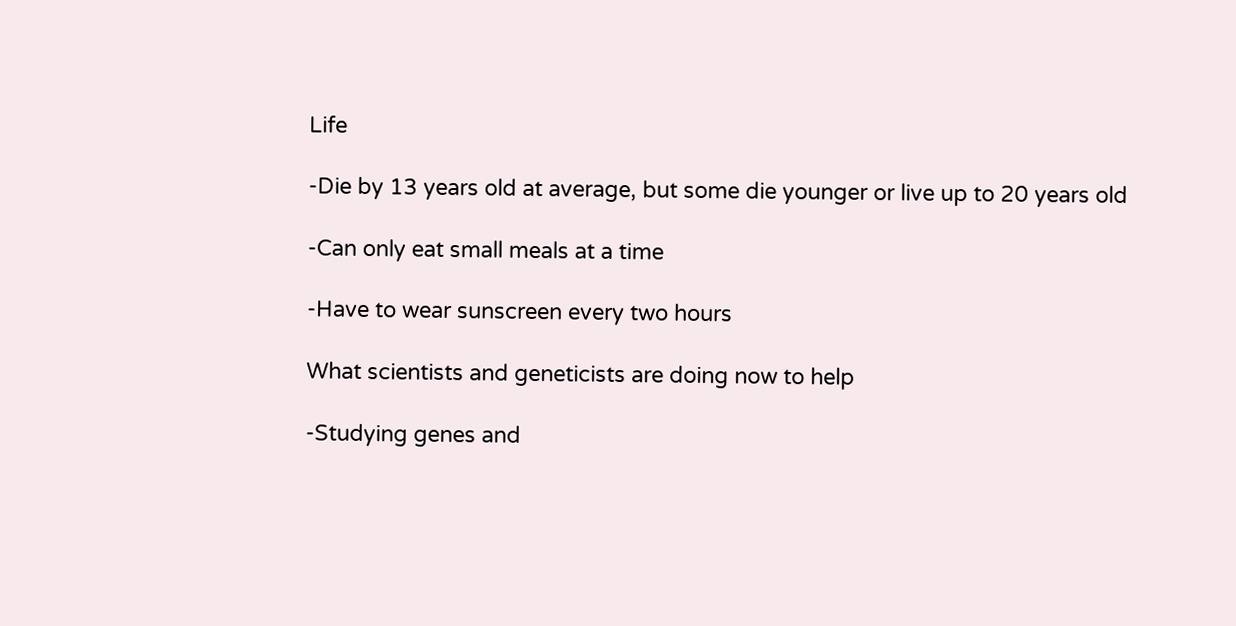Life

-Die by 13 years old at average, but some die younger or live up to 20 years old

-Can only eat small meals at a time

-Have to wear sunscreen every two hours

What scientists and geneticists are doing now to help

-Studying genes and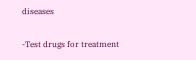diseases

-Test drugs for treatment